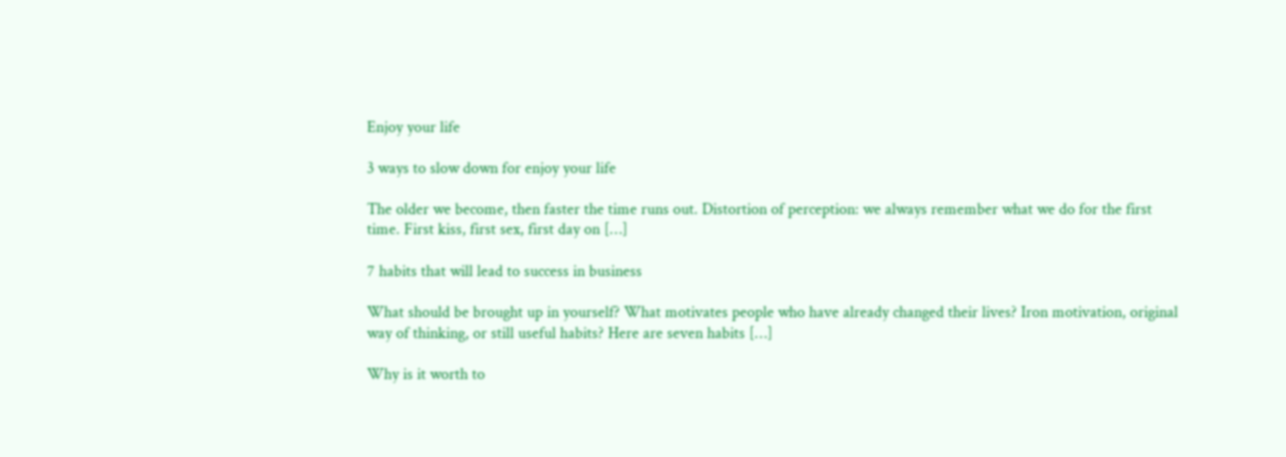Enjoy your life

3 ways to slow down for enjoy your life

The older we become, then faster the time runs out. Distortion of perception: we always remember what we do for the first time. First kiss, first sex, first day on […]

7 habits that will lead to success in business

What should be brought up in yourself? What motivates people who have already changed their lives? Iron motivation, original way of thinking, or still useful habits? Here are seven habits […]

Why is it worth to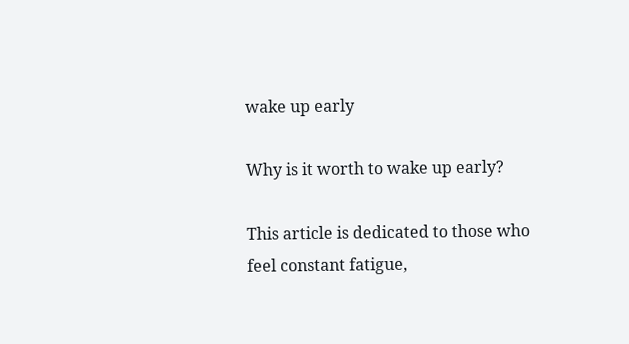wake up early

Why is it worth to wake up early?

This article is dedicated to those who feel constant fatigue,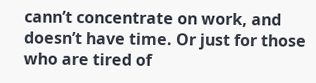cann’t concentrate on work, and doesn’t have time. Or just for those who are tired of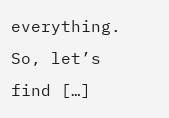everything. So, let’s find […]